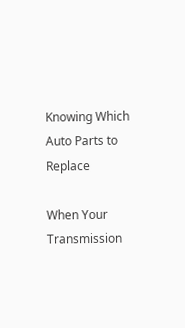Knowing Which Auto Parts to Replace

When Your Transmission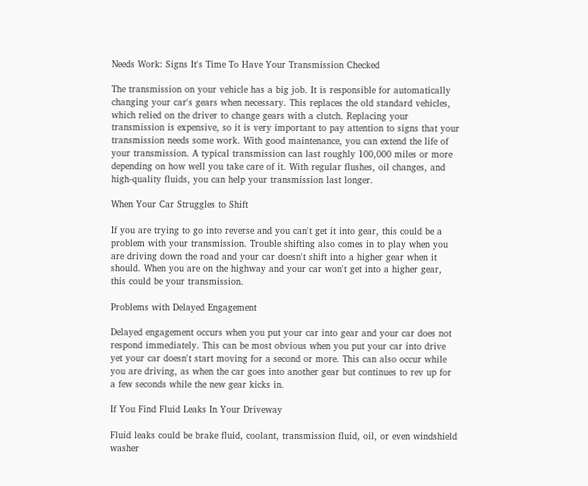Needs Work: Signs It's Time To Have Your Transmission Checked

The transmission on your vehicle has a big job. It is responsible for automatically changing your car's gears when necessary. This replaces the old standard vehicles, which relied on the driver to change gears with a clutch. Replacing your transmission is expensive, so it is very important to pay attention to signs that your transmission needs some work. With good maintenance, you can extend the life of your transmission. A typical transmission can last roughly 100,000 miles or more depending on how well you take care of it. With regular flushes, oil changes, and high-quality fluids, you can help your transmission last longer.

When Your Car Struggles to Shift

If you are trying to go into reverse and you can't get it into gear, this could be a problem with your transmission. Trouble shifting also comes in to play when you are driving down the road and your car doesn't shift into a higher gear when it should. When you are on the highway and your car won't get into a higher gear, this could be your transmission.

Problems with Delayed Engagement

Delayed engagement occurs when you put your car into gear and your car does not respond immediately. This can be most obvious when you put your car into drive yet your car doesn't start moving for a second or more. This can also occur while you are driving, as when the car goes into another gear but continues to rev up for a few seconds while the new gear kicks in.

If You Find Fluid Leaks In Your Driveway

Fluid leaks could be brake fluid, coolant, transmission fluid, oil, or even windshield washer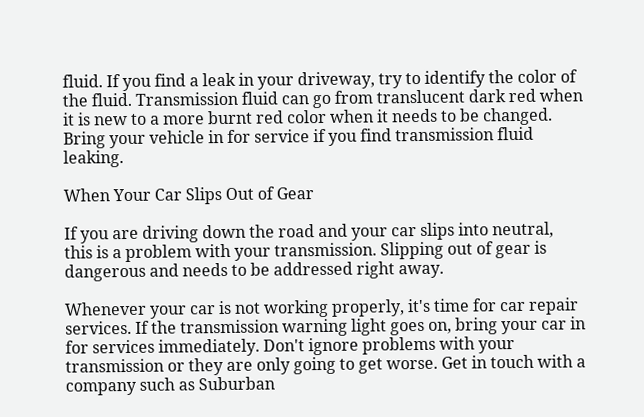fluid. If you find a leak in your driveway, try to identify the color of the fluid. Transmission fluid can go from translucent dark red when it is new to a more burnt red color when it needs to be changed. Bring your vehicle in for service if you find transmission fluid leaking.

When Your Car Slips Out of Gear

If you are driving down the road and your car slips into neutral, this is a problem with your transmission. Slipping out of gear is dangerous and needs to be addressed right away.

Whenever your car is not working properly, it's time for car repair services. If the transmission warning light goes on, bring your car in for services immediately. Don't ignore problems with your transmission or they are only going to get worse. Get in touch with a company such as Suburban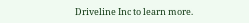Driveline Inc to learn more.